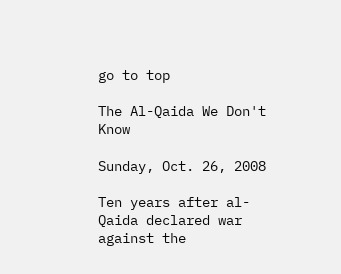go to top

The Al-Qaida We Don't Know

Sunday, Oct. 26, 2008

Ten years after al-Qaida declared war against the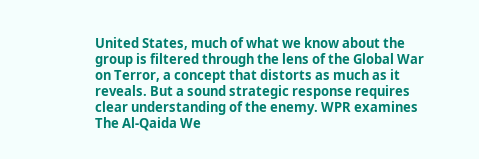United States, much of what we know about the group is filtered through the lens of the Global War on Terror, a concept that distorts as much as it reveals. But a sound strategic response requires clear understanding of the enemy. WPR examines The Al-Qaida We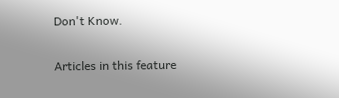Don't Know.

Articles in this feature